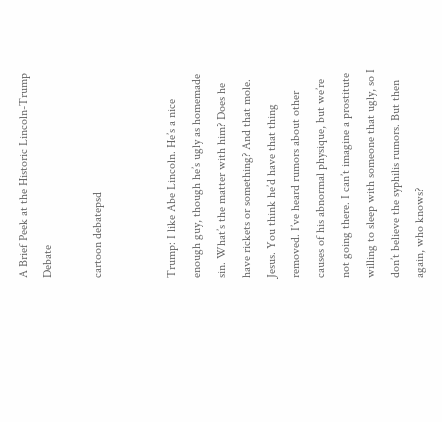A Brief Peek at the Historic Lincoln-Trump Debate

cartoon debatepsd


Trump: I like Abe Lincoln. He’s a nice enough guy, though he’s ugly as homemade sin. What’s the matter with him? Does he have rickets or something? And that mole. Jesus. You think he’d have that thing removed. I’ve heard rumors about other causes of his abnormal physique, but we’re not going there. I can’t imagine a prostitute willing to sleep with someone that ugly, so I don’t believe the syphilis rumors. But then again, who knows?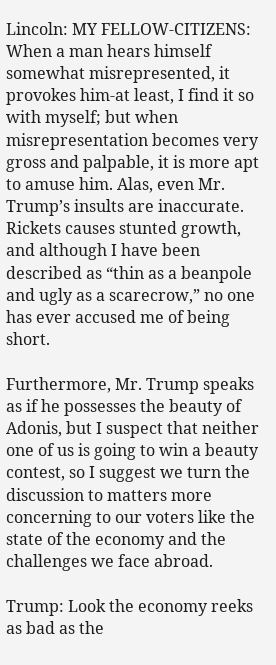Lincoln: MY FELLOW-CITIZENS: When a man hears himself somewhat misrepresented, it provokes him-at least, I find it so with myself; but when misrepresentation becomes very gross and palpable, it is more apt to amuse him. Alas, even Mr. Trump’s insults are inaccurate. Rickets causes stunted growth, and although I have been described as “thin as a beanpole and ugly as a scarecrow,” no one has ever accused me of being short.

Furthermore, Mr. Trump speaks as if he possesses the beauty of Adonis, but I suspect that neither one of us is going to win a beauty contest, so I suggest we turn the discussion to matters more concerning to our voters like the state of the economy and the challenges we face abroad.

Trump: Look the economy reeks as bad as the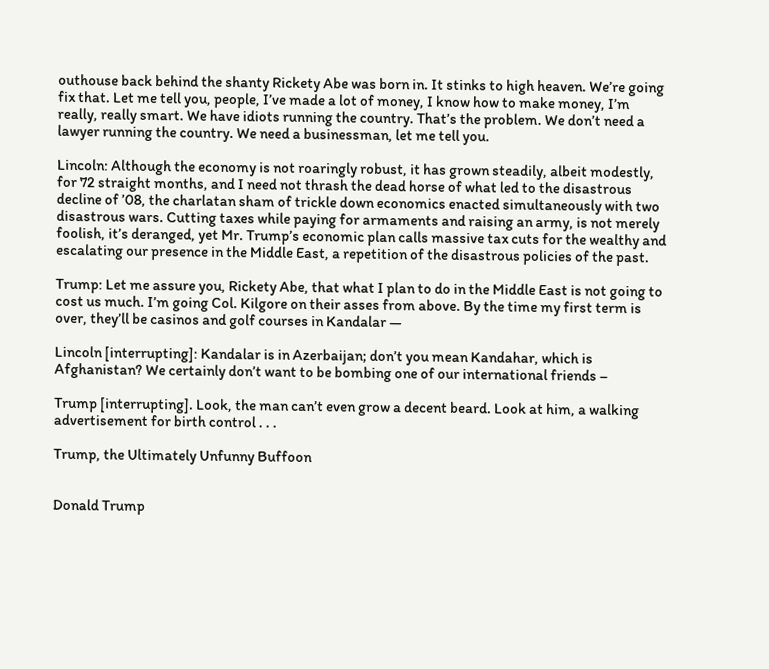outhouse back behind the shanty Rickety Abe was born in. It stinks to high heaven. We’re going fix that. Let me tell you, people, I’ve made a lot of money, I know how to make money, I’m really, really smart. We have idiots running the country. That’s the problem. We don’t need a lawyer running the country. We need a businessman, let me tell you.

Lincoln: Although the economy is not roaringly robust, it has grown steadily, albeit modestly, for 72 straight months, and I need not thrash the dead horse of what led to the disastrous decline of ’08, the charlatan sham of trickle down economics enacted simultaneously with two disastrous wars. Cutting taxes while paying for armaments and raising an army, is not merely foolish, it’s deranged, yet Mr. Trump’s economic plan calls massive tax cuts for the wealthy and escalating our presence in the Middle East, a repetition of the disastrous policies of the past.

Trump: Let me assure you, Rickety Abe, that what I plan to do in the Middle East is not going to cost us much. I’m going Col. Kilgore on their asses from above. By the time my first term is over, they’ll be casinos and golf courses in Kandalar —

Lincoln [interrupting]: Kandalar is in Azerbaijan; don’t you mean Kandahar, which is Afghanistan? We certainly don’t want to be bombing one of our international friends –

Trump [interrupting]. Look, the man can’t even grow a decent beard. Look at him, a walking advertisement for birth control . . .

Trump, the Ultimately Unfunny Buffoon


Donald Trump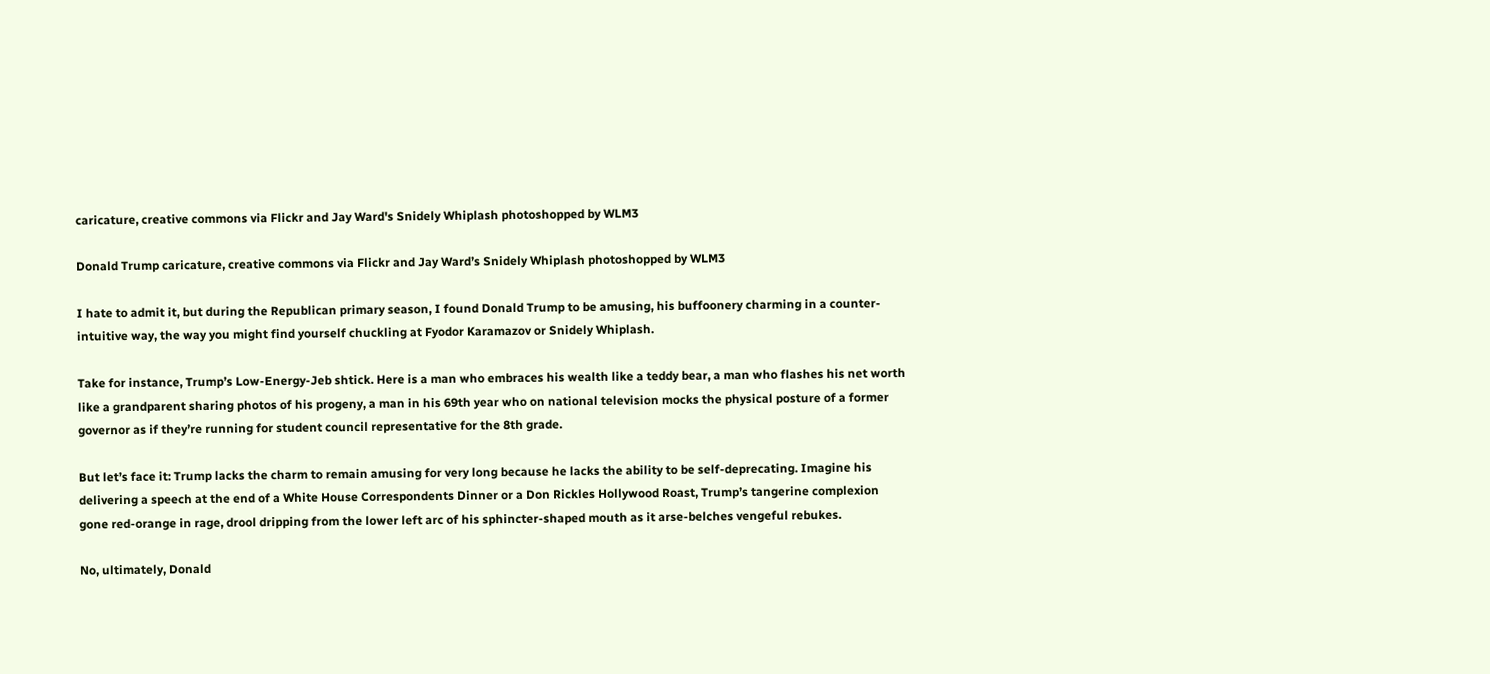caricature, creative commons via Flickr and Jay Ward's Snidely Whiplash photoshopped by WLM3

Donald Trump caricature, creative commons via Flickr and Jay Ward’s Snidely Whiplash photoshopped by WLM3

I hate to admit it, but during the Republican primary season, I found Donald Trump to be amusing, his buffoonery charming in a counter-intuitive way, the way you might find yourself chuckling at Fyodor Karamazov or Snidely Whiplash.

Take for instance, Trump’s Low-Energy-Jeb shtick. Here is a man who embraces his wealth like a teddy bear, a man who flashes his net worth like a grandparent sharing photos of his progeny, a man in his 69th year who on national television mocks the physical posture of a former governor as if they’re running for student council representative for the 8th grade.

But let’s face it: Trump lacks the charm to remain amusing for very long because he lacks the ability to be self-deprecating. Imagine his delivering a speech at the end of a White House Correspondents Dinner or a Don Rickles Hollywood Roast, Trump’s tangerine complexion gone red-orange in rage, drool dripping from the lower left arc of his sphincter-shaped mouth as it arse-belches vengeful rebukes.

No, ultimately, Donald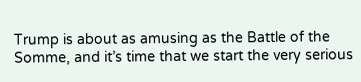Trump is about as amusing as the Battle of the Somme, and it’s time that we start the very serious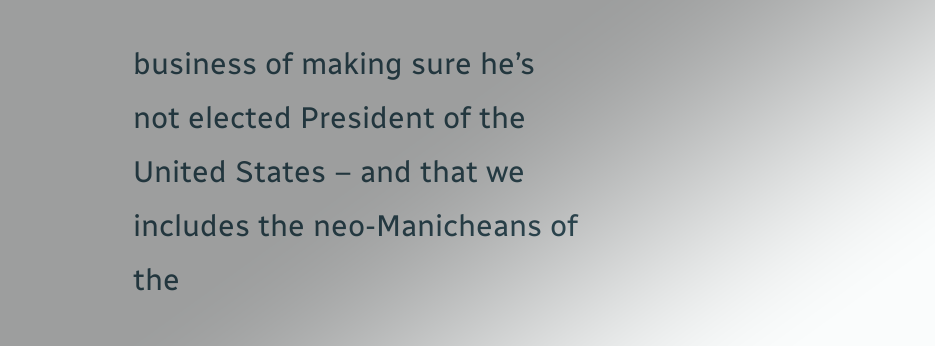business of making sure he’s not elected President of the United States – and that we includes the neo-Manicheans of the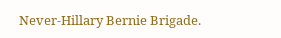Never-Hillary Bernie Brigade.